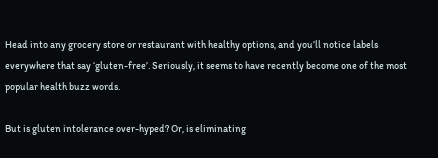Head into any grocery store or restaurant with healthy options, and you’ll notice labels everywhere that say ‘gluten-free’. Seriously, it seems to have recently become one of the most popular health buzz words.

But is gluten intolerance over-hyped? Or, is eliminating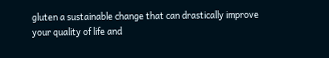gluten a sustainable change that can drastically improve your quality of life and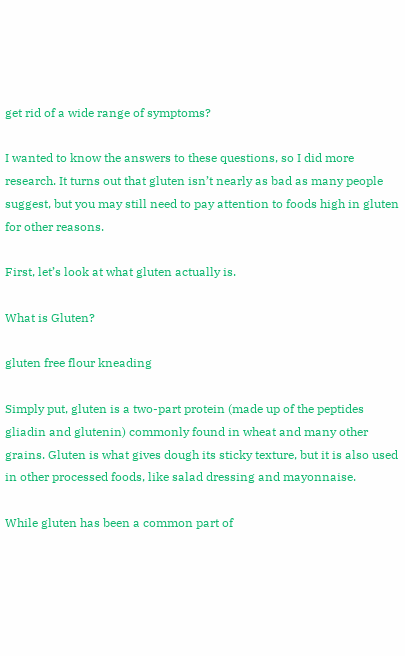get rid of a wide range of symptoms?

I wanted to know the answers to these questions, so I did more research. It turns out that gluten isn’t nearly as bad as many people suggest, but you may still need to pay attention to foods high in gluten for other reasons.

First, let’s look at what gluten actually is.

What is Gluten?

gluten free flour kneading

Simply put, gluten is a two-part protein (made up of the peptides gliadin and glutenin) commonly found in wheat and many other grains. Gluten is what gives dough its sticky texture, but it is also used in other processed foods, like salad dressing and mayonnaise.

While gluten has been a common part of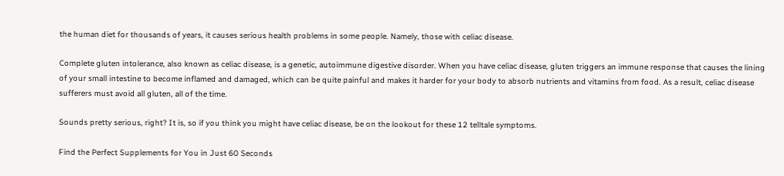the human diet for thousands of years, it causes serious health problems in some people. Namely, those with celiac disease.

Complete gluten intolerance, also known as celiac disease, is a genetic, autoimmune digestive disorder. When you have celiac disease, gluten triggers an immune response that causes the lining of your small intestine to become inflamed and damaged, which can be quite painful and makes it harder for your body to absorb nutrients and vitamins from food. As a result, celiac disease sufferers must avoid all gluten, all of the time.

Sounds pretty serious, right? It is, so if you think you might have celiac disease, be on the lookout for these 12 telltale symptoms.

Find the Perfect Supplements for You in Just 60 Seconds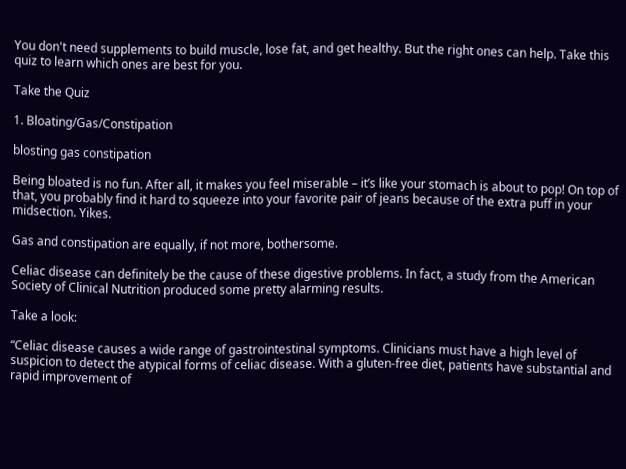You don't need supplements to build muscle, lose fat, and get healthy. But the right ones can help. Take this quiz to learn which ones are best for you.

Take the Quiz

1. Bloating/Gas/Constipation

blosting gas constipation

Being bloated is no fun. After all, it makes you feel miserable – it’s like your stomach is about to pop! On top of that, you probably find it hard to squeeze into your favorite pair of jeans because of the extra puff in your midsection. Yikes.

Gas and constipation are equally, if not more, bothersome.

Celiac disease can definitely be the cause of these digestive problems. In fact, a study from the American Society of Clinical Nutrition produced some pretty alarming results.

Take a look:

“Celiac disease causes a wide range of gastrointestinal symptoms. Clinicians must have a high level of suspicion to detect the atypical forms of celiac disease. With a gluten-free diet, patients have substantial and rapid improvement of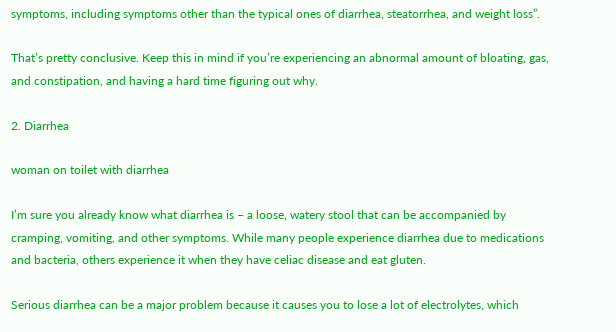symptoms, including symptoms other than the typical ones of diarrhea, steatorrhea, and weight loss”.

That’s pretty conclusive. Keep this in mind if you’re experiencing an abnormal amount of bloating, gas, and constipation, and having a hard time figuring out why.

2. Diarrhea

woman on toilet with diarrhea

I’m sure you already know what diarrhea is – a loose, watery stool that can be accompanied by cramping, vomiting, and other symptoms. While many people experience diarrhea due to medications and bacteria, others experience it when they have celiac disease and eat gluten.

Serious diarrhea can be a major problem because it causes you to lose a lot of electrolytes, which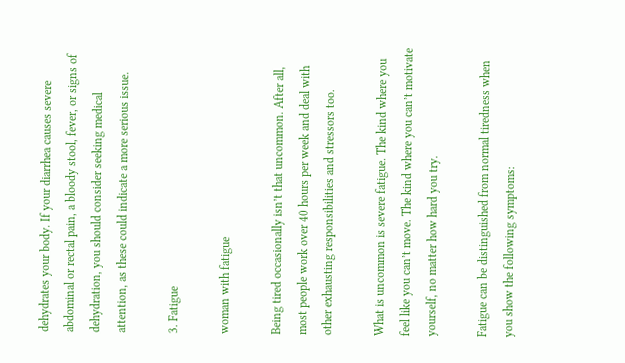dehydrates your body. If your diarrhea causes severe abdominal or rectal pain, a bloody stool, fever, or signs of dehydration, you should consider seeking medical attention, as these could indicate a more serious issue.

3. Fatigue

woman with fatigue

Being tired occasionally isn’t that uncommon. After all, most people work over 40 hours per week and deal with other exhausting responsibilities and stressors too.

What is uncommon is severe fatigue. The kind where you feel like you can’t move. The kind where you can’t motivate yourself, no matter how hard you try.

Fatigue can be distinguished from normal tiredness when you show the following symptoms: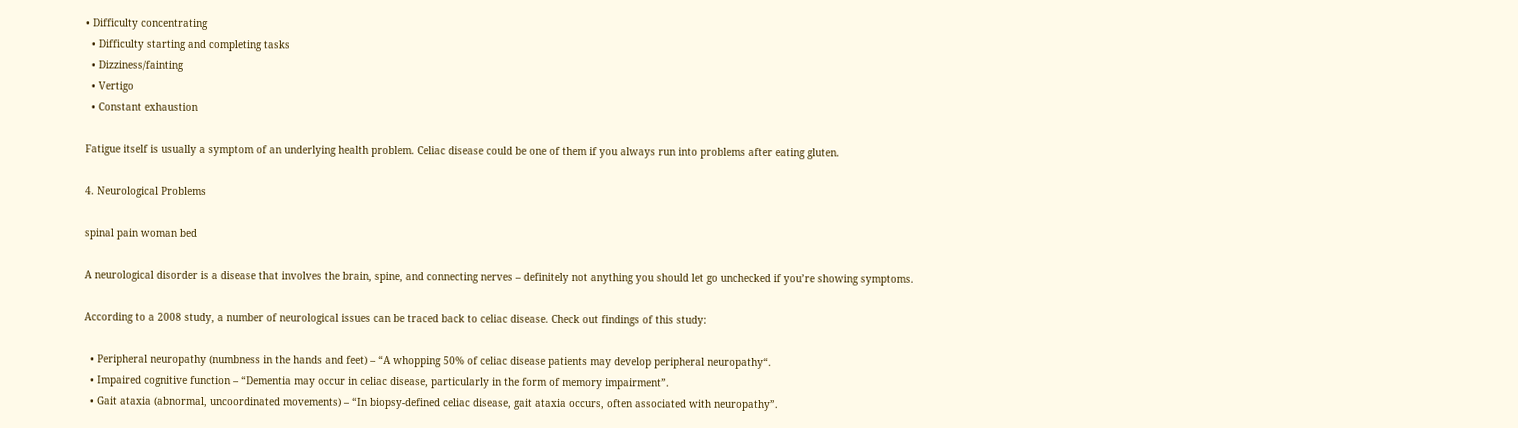• Difficulty concentrating
  • Difficulty starting and completing tasks
  • Dizziness/fainting
  • Vertigo
  • Constant exhaustion

Fatigue itself is usually a symptom of an underlying health problem. Celiac disease could be one of them if you always run into problems after eating gluten.

4. Neurological Problems

spinal pain woman bed

A neurological disorder is a disease that involves the brain, spine, and connecting nerves – definitely not anything you should let go unchecked if you’re showing symptoms.

According to a 2008 study, a number of neurological issues can be traced back to celiac disease. Check out findings of this study:

  • Peripheral neuropathy (numbness in the hands and feet) – “A whopping 50% of celiac disease patients may develop peripheral neuropathy“.
  • Impaired cognitive function – “Dementia may occur in celiac disease, particularly in the form of memory impairment”.
  • Gait ataxia (abnormal, uncoordinated movements) – “In biopsy-defined celiac disease, gait ataxia occurs, often associated with neuropathy”.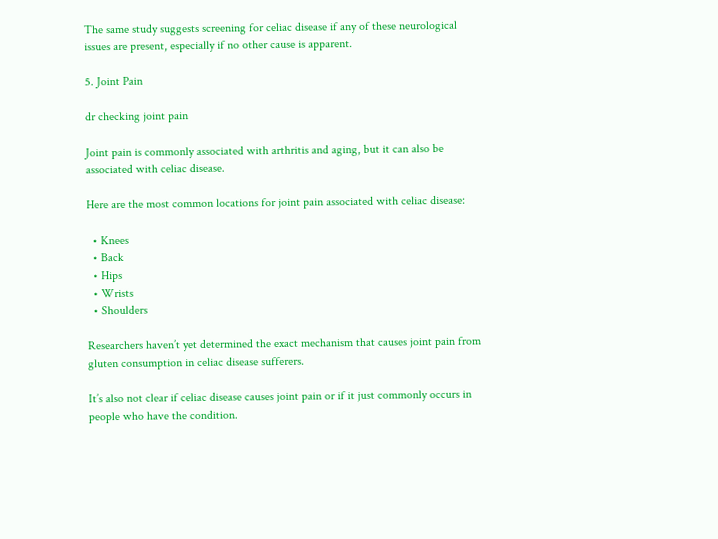The same study suggests screening for celiac disease if any of these neurological issues are present, especially if no other cause is apparent.

5. Joint Pain

dr checking joint pain

Joint pain is commonly associated with arthritis and aging, but it can also be associated with celiac disease.

Here are the most common locations for joint pain associated with celiac disease:

  • Knees
  • Back
  • Hips
  • Wrists
  • Shoulders

Researchers haven’t yet determined the exact mechanism that causes joint pain from gluten consumption in celiac disease sufferers.

It’s also not clear if celiac disease causes joint pain or if it just commonly occurs in people who have the condition.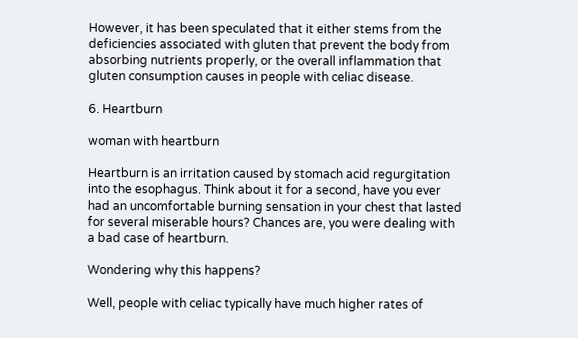However, it has been speculated that it either stems from the deficiencies associated with gluten that prevent the body from absorbing nutrients properly, or the overall inflammation that gluten consumption causes in people with celiac disease.

6. Heartburn

woman with heartburn

Heartburn is an irritation caused by stomach acid regurgitation into the esophagus. Think about it for a second, have you ever had an uncomfortable burning sensation in your chest that lasted for several miserable hours? Chances are, you were dealing with a bad case of heartburn.

Wondering why this happens?

Well, people with celiac typically have much higher rates of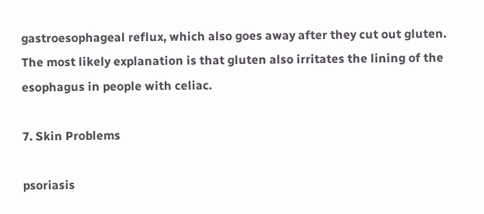gastroesophageal reflux, which also goes away after they cut out gluten. The most likely explanation is that gluten also irritates the lining of the esophagus in people with celiac.

7. Skin Problems

psoriasis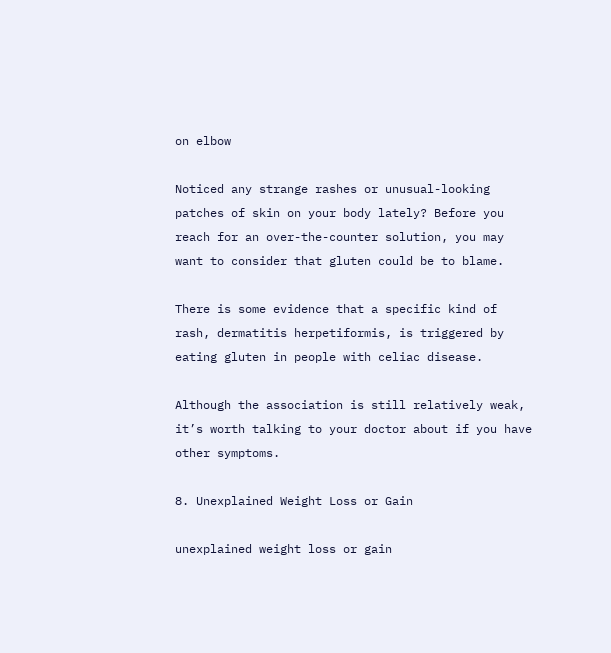on elbow

Noticed any strange rashes or unusual-looking patches of skin on your body lately? Before you reach for an over-the-counter solution, you may want to consider that gluten could be to blame.

There is some evidence that a specific kind of rash, dermatitis herpetiformis, is triggered by eating gluten in people with celiac disease.

Although the association is still relatively weak, it’s worth talking to your doctor about if you have other symptoms.

8. Unexplained Weight Loss or Gain

unexplained weight loss or gain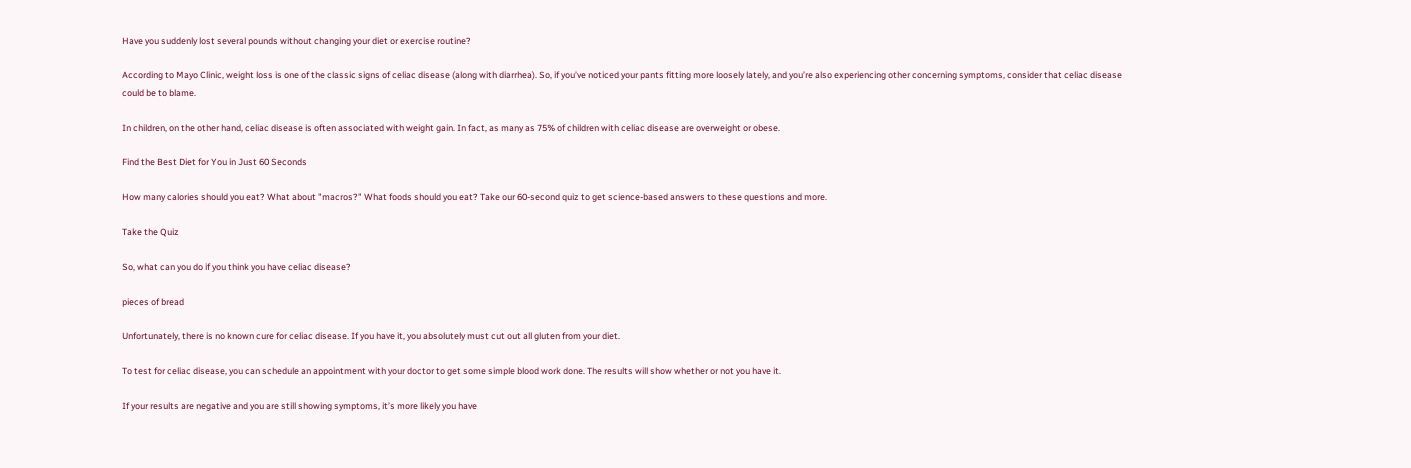Have you suddenly lost several pounds without changing your diet or exercise routine?

According to Mayo Clinic, weight loss is one of the classic signs of celiac disease (along with diarrhea). So, if you’ve noticed your pants fitting more loosely lately, and you’re also experiencing other concerning symptoms, consider that celiac disease could be to blame.

In children, on the other hand, celiac disease is often associated with weight gain. In fact, as many as 75% of children with celiac disease are overweight or obese.

Find the Best Diet for You in Just 60 Seconds

How many calories should you eat? What about "macros?" What foods should you eat? Take our 60-second quiz to get science-based answers to these questions and more.

Take the Quiz

So, what can you do if you think you have celiac disease?

pieces of bread

Unfortunately, there is no known cure for celiac disease. If you have it, you absolutely must cut out all gluten from your diet.

To test for celiac disease, you can schedule an appointment with your doctor to get some simple blood work done. The results will show whether or not you have it.

If your results are negative and you are still showing symptoms, it’s more likely you have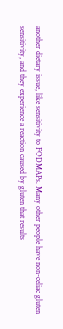another dietary issue, like sensitivity to FODMAPs. Many other people have non-celiac gluten sensitivity, and they experience a reaction caused by gluten that results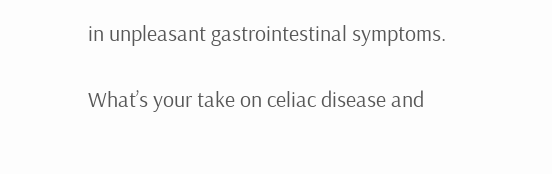in unpleasant gastrointestinal symptoms.

What’s your take on celiac disease and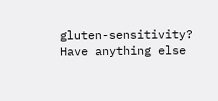gluten-sensitivity? Have anything else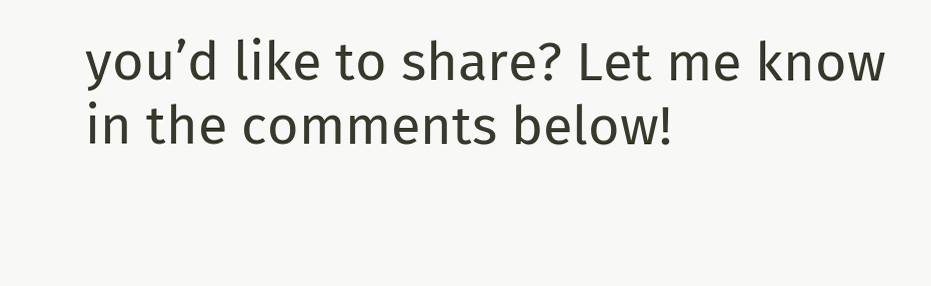you’d like to share? Let me know in the comments below!